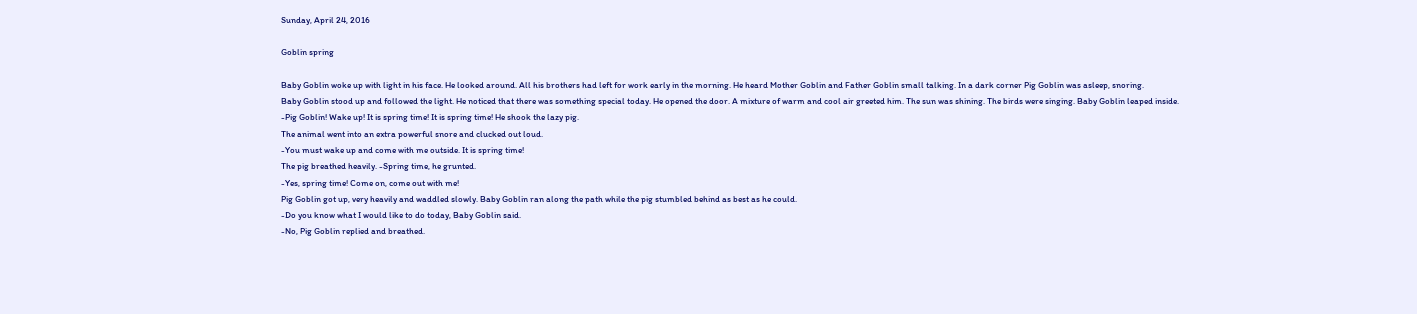Sunday, April 24, 2016

Goblin spring

Baby Goblin woke up with light in his face. He looked around. All his brothers had left for work early in the morning. He heard Mother Goblin and Father Goblin small talking. In a dark corner Pig Goblin was asleep, snoring.
Baby Goblin stood up and followed the light. He noticed that there was something special today. He opened the door. A mixture of warm and cool air greeted him. The sun was shining. The birds were singing. Baby Goblin leaped inside.
-Pig Goblin! Wake up! It is spring time! It is spring time! He shook the lazy pig.
The animal went into an extra powerful snore and clucked out loud.
-You must wake up and come with me outside. It is spring time!
The pig breathed heavily. -Spring time, he grunted.
-Yes, spring time! Come on, come out with me!
Pig Goblin got up, very heavily and waddled slowly. Baby Goblin ran along the path while the pig stumbled behind as best as he could.
-Do you know what I would like to do today, Baby Goblin said.
-No, Pig Goblin replied and breathed.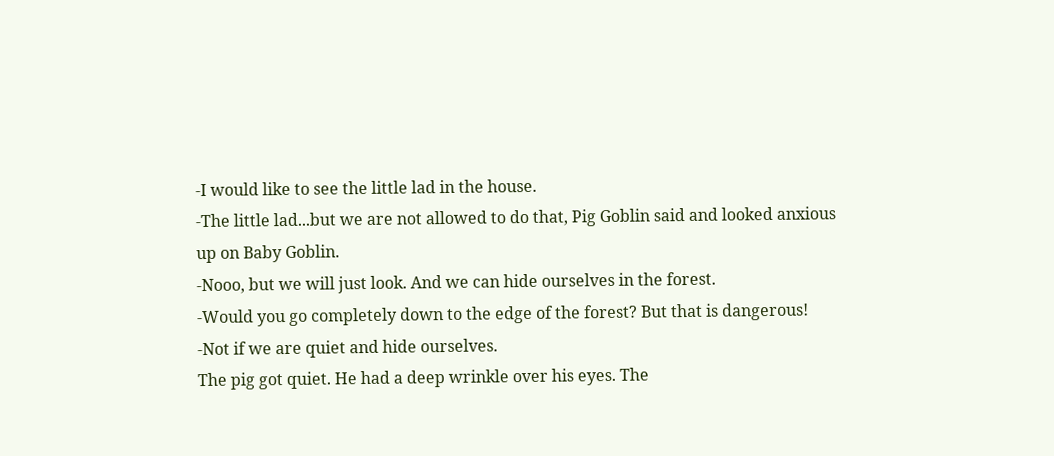-I would like to see the little lad in the house.
-The little lad...but we are not allowed to do that, Pig Goblin said and looked anxious up on Baby Goblin.
-Nooo, but we will just look. And we can hide ourselves in the forest.
-Would you go completely down to the edge of the forest? But that is dangerous!
-Not if we are quiet and hide ourselves.
The pig got quiet. He had a deep wrinkle over his eyes. The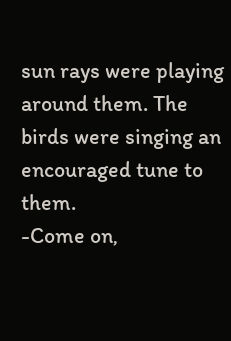sun rays were playing around them. The birds were singing an encouraged tune to them.
-Come on,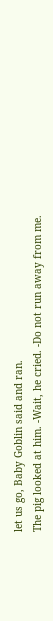let us go, Baby Goblin said and ran.
The pig looked at him. -Wait, he cried. -Do not run away from me.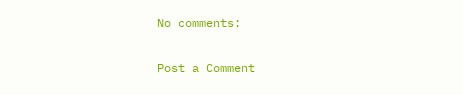No comments:

Post a Comment